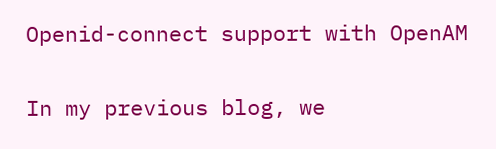Openid-connect support with OpenAM

In my previous blog, we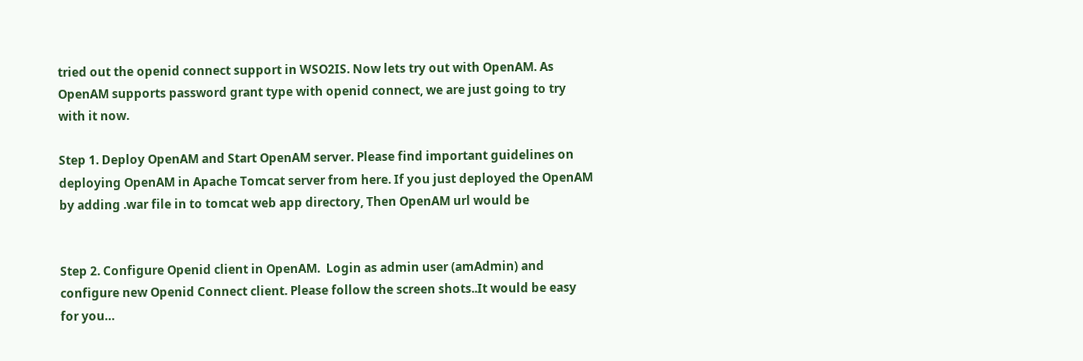tried out the openid connect support in WSO2IS. Now lets try out with OpenAM. As OpenAM supports password grant type with openid connect, we are just going to try with it now.

Step 1. Deploy OpenAM and Start OpenAM server. Please find important guidelines on deploying OpenAM in Apache Tomcat server from here. If you just deployed the OpenAM by adding .war file in to tomcat web app directory, Then OpenAM url would be


Step 2. Configure Openid client in OpenAM.  Login as admin user (amAdmin) and configure new Openid Connect client. Please follow the screen shots..It would be easy for you…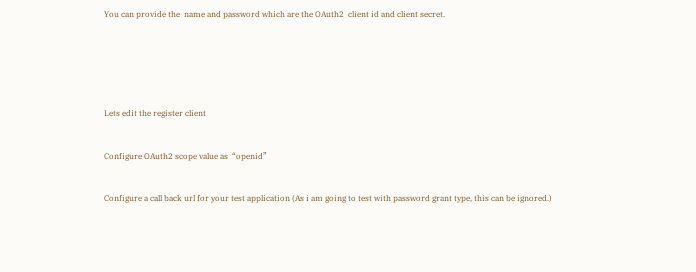You can provide the  name and password which are the OAuth2  client id and client secret.






Lets edit the register client


Configure OAuth2 scope value as  “openid”


Configure a call back url for your test application (As i am going to test with password grant type, this can be ignored.)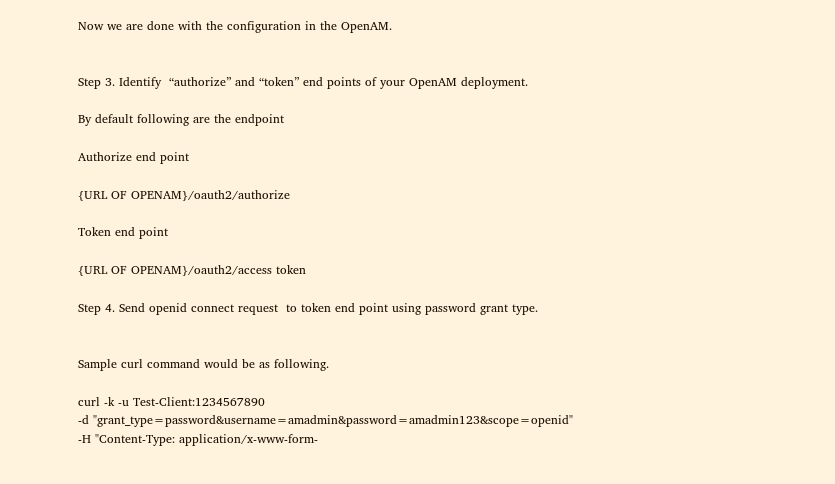Now we are done with the configuration in the OpenAM.


Step 3. Identify  “authorize” and “token” end points of your OpenAM deployment.

By default following are the endpoint

Authorize end point

{URL OF OPENAM}/oauth2/authorize

Token end point

{URL OF OPENAM}/oauth2/access token

Step 4. Send openid connect request  to token end point using password grant type.


Sample curl command would be as following.

curl -k -u Test-Client:1234567890
-d "grant_type=password&username=amadmin&password=amadmin123&scope=openid"
-H "Content-Type: application/x-www-form-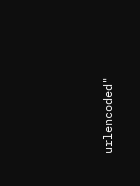urlencoded"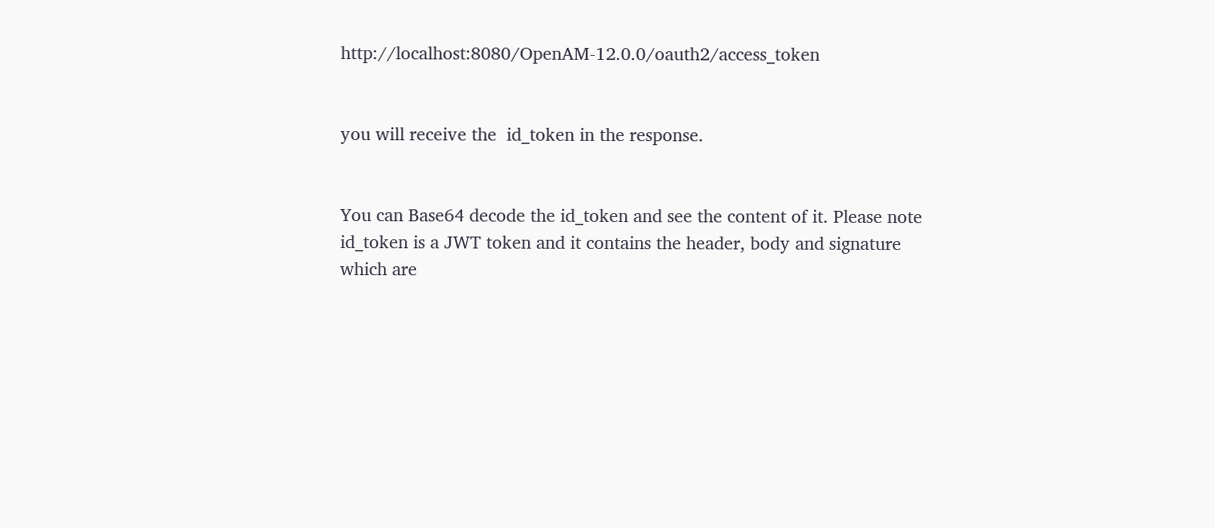http://localhost:8080/OpenAM-12.0.0/oauth2/access_token


you will receive the  id_token in the response.


You can Base64 decode the id_token and see the content of it. Please note id_token is a JWT token and it contains the header, body and signature which are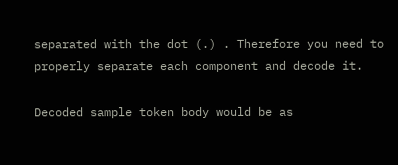separated with the dot (.) . Therefore you need to properly separate each component and decode it.

Decoded sample token body would be as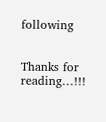following


Thanks for reading…!!!